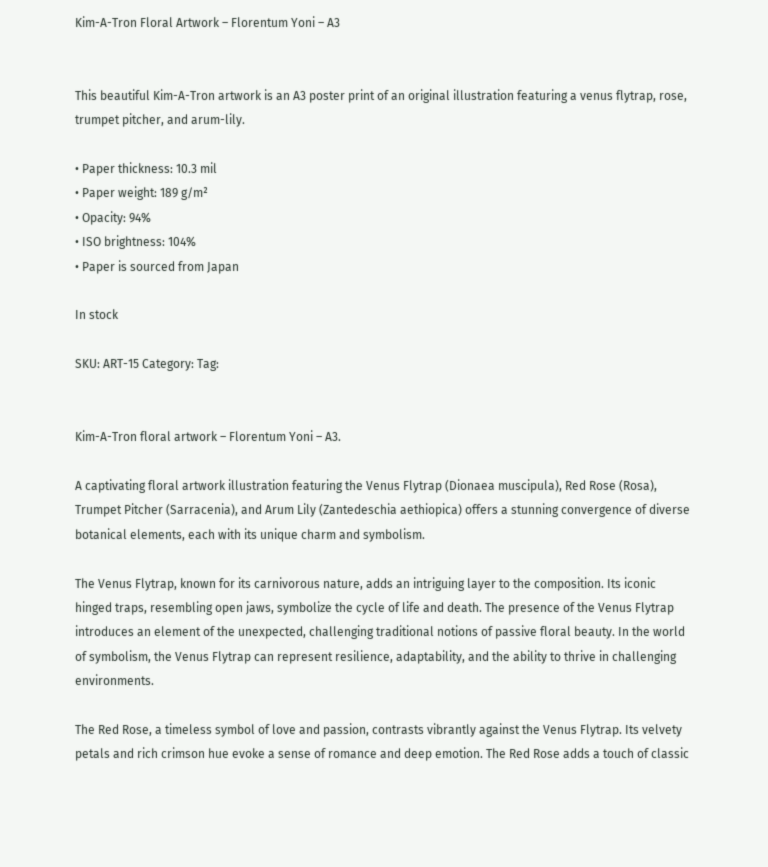Kim-A-Tron Floral Artwork – Florentum Yoni – A3


This beautiful Kim-A-Tron artwork is an A3 poster print of an original illustration featuring a venus flytrap, rose, trumpet pitcher, and arum-lily.

• Paper thickness: 10.3 mil
• Paper weight: 189 g/m²
• Opacity: 94%
• ISO brightness: 104%
• Paper is sourced from Japan

In stock

SKU: ART-15 Category: Tag:


Kim-A-Tron floral artwork – Florentum Yoni – A3.

A captivating floral artwork illustration featuring the Venus Flytrap (Dionaea muscipula), Red Rose (Rosa), Trumpet Pitcher (Sarracenia), and Arum Lily (Zantedeschia aethiopica) offers a stunning convergence of diverse botanical elements, each with its unique charm and symbolism.

The Venus Flytrap, known for its carnivorous nature, adds an intriguing layer to the composition. Its iconic hinged traps, resembling open jaws, symbolize the cycle of life and death. The presence of the Venus Flytrap introduces an element of the unexpected, challenging traditional notions of passive floral beauty. In the world of symbolism, the Venus Flytrap can represent resilience, adaptability, and the ability to thrive in challenging environments.

The Red Rose, a timeless symbol of love and passion, contrasts vibrantly against the Venus Flytrap. Its velvety petals and rich crimson hue evoke a sense of romance and deep emotion. The Red Rose adds a touch of classic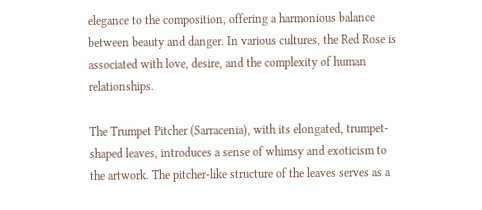elegance to the composition, offering a harmonious balance between beauty and danger. In various cultures, the Red Rose is associated with love, desire, and the complexity of human relationships.

The Trumpet Pitcher (Sarracenia), with its elongated, trumpet-shaped leaves, introduces a sense of whimsy and exoticism to the artwork. The pitcher-like structure of the leaves serves as a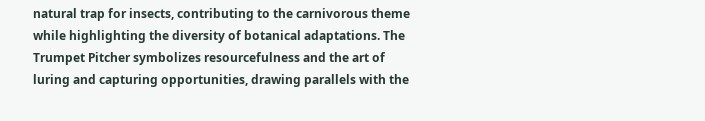natural trap for insects, contributing to the carnivorous theme while highlighting the diversity of botanical adaptations. The Trumpet Pitcher symbolizes resourcefulness and the art of luring and capturing opportunities, drawing parallels with the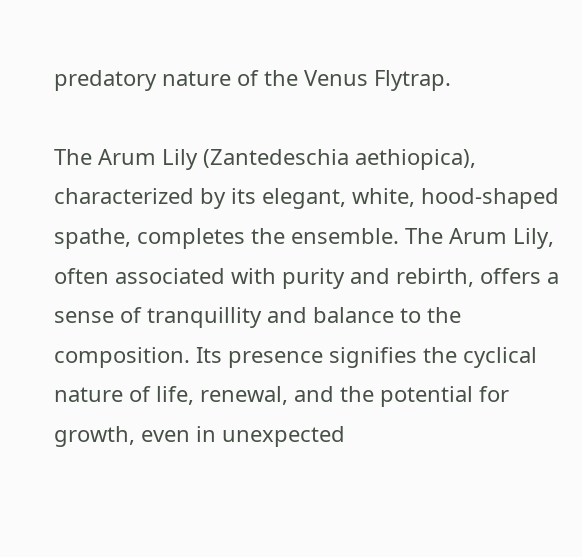predatory nature of the Venus Flytrap.

The Arum Lily (Zantedeschia aethiopica), characterized by its elegant, white, hood-shaped spathe, completes the ensemble. The Arum Lily, often associated with purity and rebirth, offers a sense of tranquillity and balance to the composition. Its presence signifies the cyclical nature of life, renewal, and the potential for growth, even in unexpected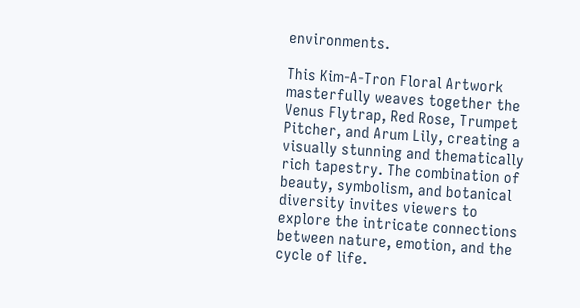environments.

This Kim-A-Tron Floral Artwork masterfully weaves together the Venus Flytrap, Red Rose, Trumpet Pitcher, and Arum Lily, creating a visually stunning and thematically rich tapestry. The combination of beauty, symbolism, and botanical diversity invites viewers to explore the intricate connections between nature, emotion, and the cycle of life.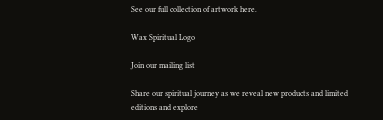See our full collection of artwork here.

Wax Spiritual Logo

Join our mailing list

Share our spiritual journey as we reveal new products and limited editions and explore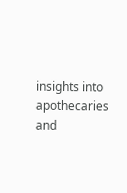insights into apothecaries and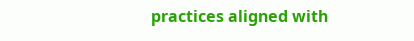practices aligned with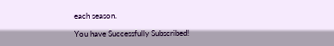each season.

You have Successfully Subscribed!